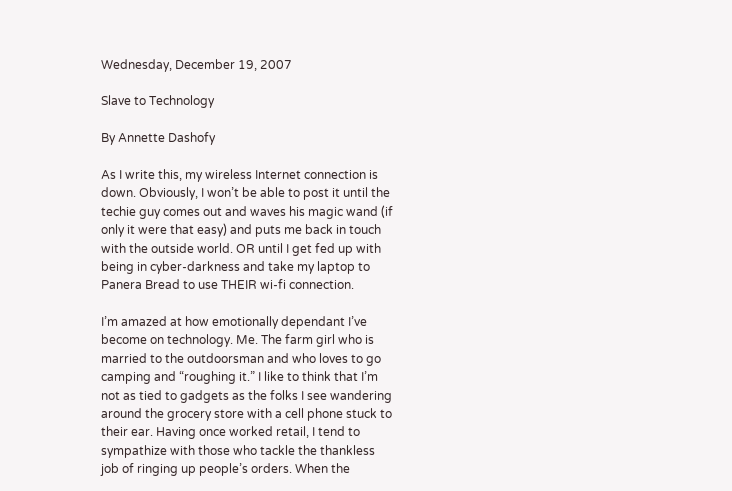Wednesday, December 19, 2007

Slave to Technology

By Annette Dashofy

As I write this, my wireless Internet connection is down. Obviously, I won’t be able to post it until the techie guy comes out and waves his magic wand (if only it were that easy) and puts me back in touch with the outside world. OR until I get fed up with being in cyber-darkness and take my laptop to Panera Bread to use THEIR wi-fi connection.

I’m amazed at how emotionally dependant I’ve become on technology. Me. The farm girl who is married to the outdoorsman and who loves to go camping and “roughing it.” I like to think that I’m not as tied to gadgets as the folks I see wandering around the grocery store with a cell phone stuck to their ear. Having once worked retail, I tend to sympathize with those who tackle the thankless job of ringing up people’s orders. When the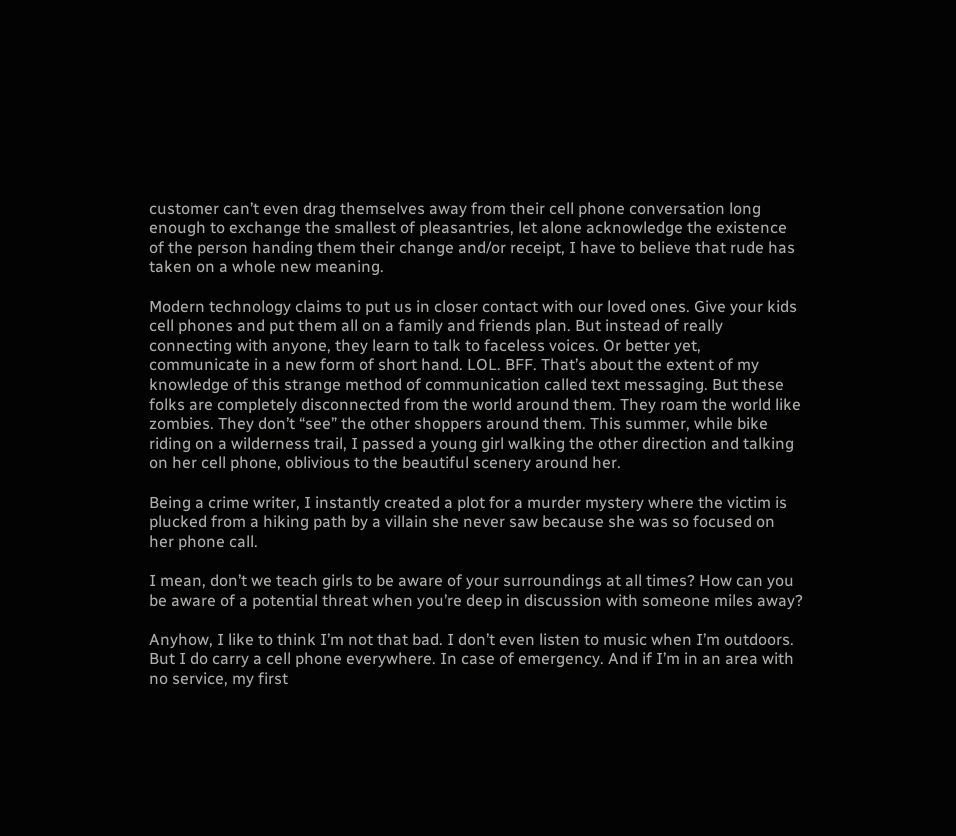customer can’t even drag themselves away from their cell phone conversation long enough to exchange the smallest of pleasantries, let alone acknowledge the existence of the person handing them their change and/or receipt, I have to believe that rude has taken on a whole new meaning.

Modern technology claims to put us in closer contact with our loved ones. Give your kids cell phones and put them all on a family and friends plan. But instead of really connecting with anyone, they learn to talk to faceless voices. Or better yet, communicate in a new form of short hand. LOL. BFF. That’s about the extent of my knowledge of this strange method of communication called text messaging. But these folks are completely disconnected from the world around them. They roam the world like zombies. They don’t “see” the other shoppers around them. This summer, while bike riding on a wilderness trail, I passed a young girl walking the other direction and talking on her cell phone, oblivious to the beautiful scenery around her.

Being a crime writer, I instantly created a plot for a murder mystery where the victim is plucked from a hiking path by a villain she never saw because she was so focused on her phone call.

I mean, don’t we teach girls to be aware of your surroundings at all times? How can you be aware of a potential threat when you’re deep in discussion with someone miles away?

Anyhow, I like to think I’m not that bad. I don’t even listen to music when I’m outdoors. But I do carry a cell phone everywhere. In case of emergency. And if I’m in an area with no service, my first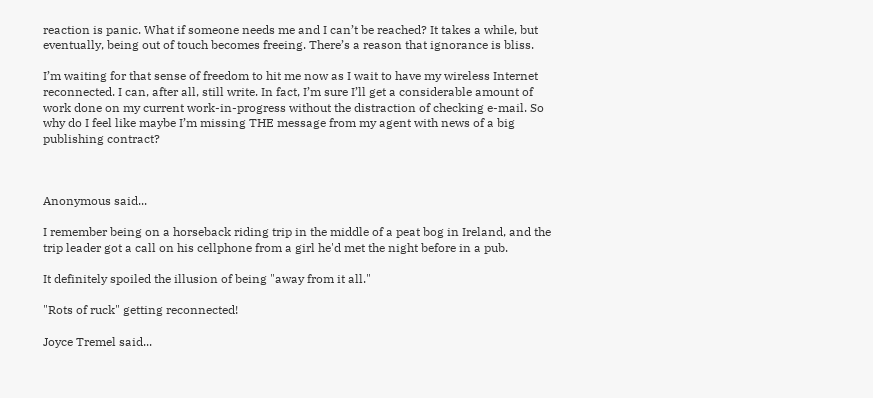reaction is panic. What if someone needs me and I can’t be reached? It takes a while, but eventually, being out of touch becomes freeing. There’s a reason that ignorance is bliss.

I’m waiting for that sense of freedom to hit me now as I wait to have my wireless Internet reconnected. I can, after all, still write. In fact, I’m sure I’ll get a considerable amount of work done on my current work-in-progress without the distraction of checking e-mail. So why do I feel like maybe I’m missing THE message from my agent with news of a big publishing contract?



Anonymous said...

I remember being on a horseback riding trip in the middle of a peat bog in Ireland, and the trip leader got a call on his cellphone from a girl he'd met the night before in a pub.

It definitely spoiled the illusion of being "away from it all."

"Rots of ruck" getting reconnected!

Joyce Tremel said...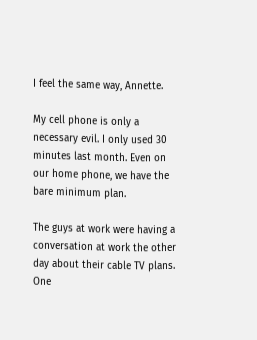I feel the same way, Annette.

My cell phone is only a necessary evil. I only used 30 minutes last month. Even on our home phone, we have the bare minimum plan.

The guys at work were having a conversation at work the other day about their cable TV plans. One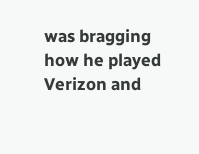was bragging how he played Verizon and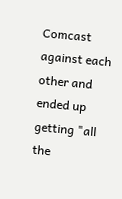Comcast against each other and ended up getting "all the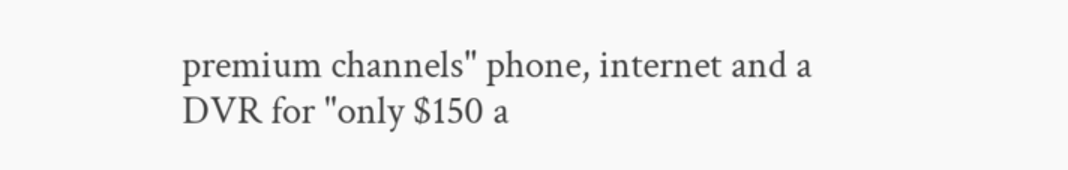premium channels" phone, internet and a DVR for "only $150 a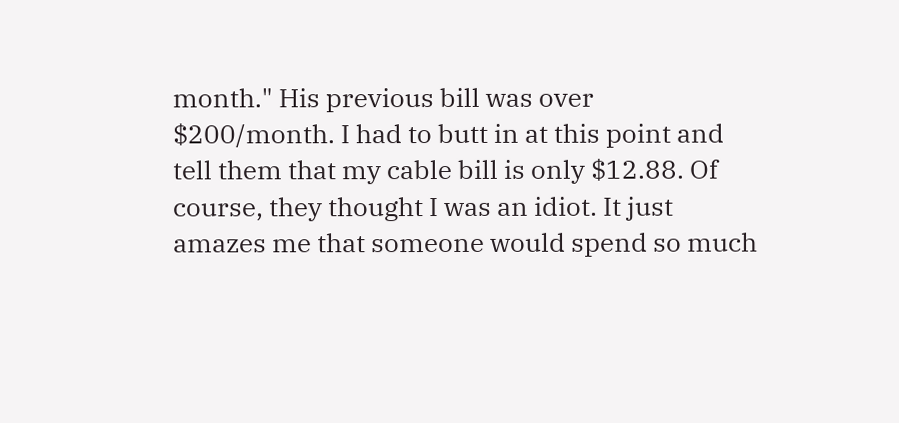month." His previous bill was over $200/month. I had to butt in at this point and tell them that my cable bill is only $12.88. Of course, they thought I was an idiot. It just amazes me that someone would spend so much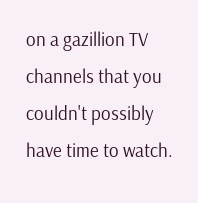on a gazillion TV channels that you couldn't possibly have time to watch.